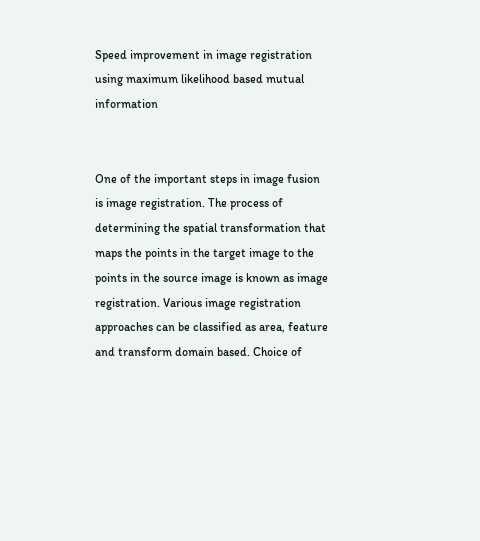Speed improvement in image registration using maximum likelihood based mutual information


One of the important steps in image fusion is image registration. The process of determining the spatial transformation that maps the points in the target image to the points in the source image is known as image registration. Various image registration approaches can be classified as area, feature and transform domain based. Choice of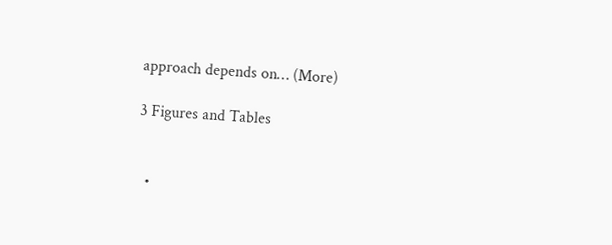approach depends on… (More)

3 Figures and Tables


  •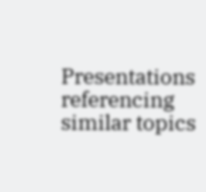Presentations referencing similar topics